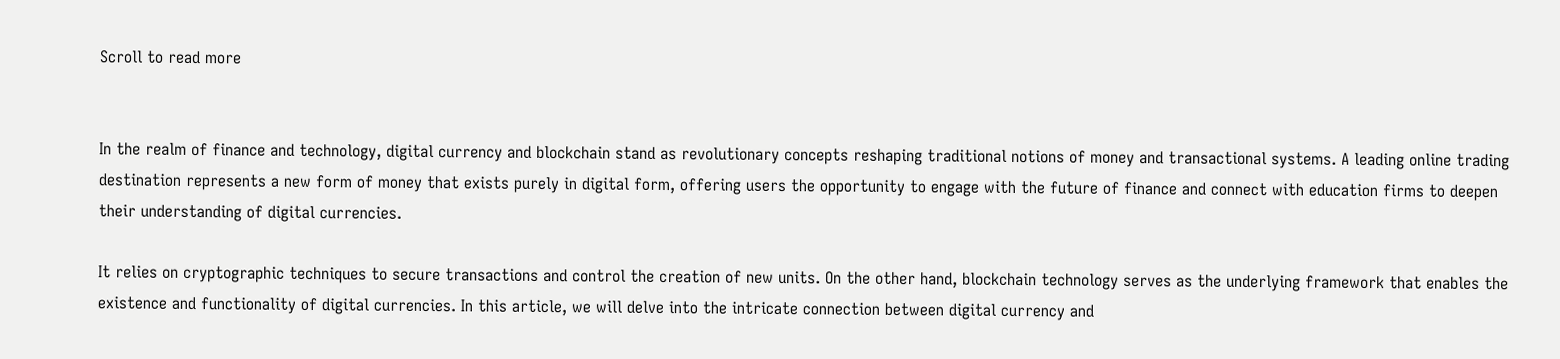Scroll to read more


In the realm of finance and technology, digital currency and blockchain stand as revolutionary concepts reshaping traditional notions of money and transactional systems. A leading online trading destination represents a new form of money that exists purely in digital form, offering users the opportunity to engage with the future of finance and connect with education firms to deepen their understanding of digital currencies.

It relies on cryptographic techniques to secure transactions and control the creation of new units. On the other hand, blockchain technology serves as the underlying framework that enables the existence and functionality of digital currencies. In this article, we will delve into the intricate connection between digital currency and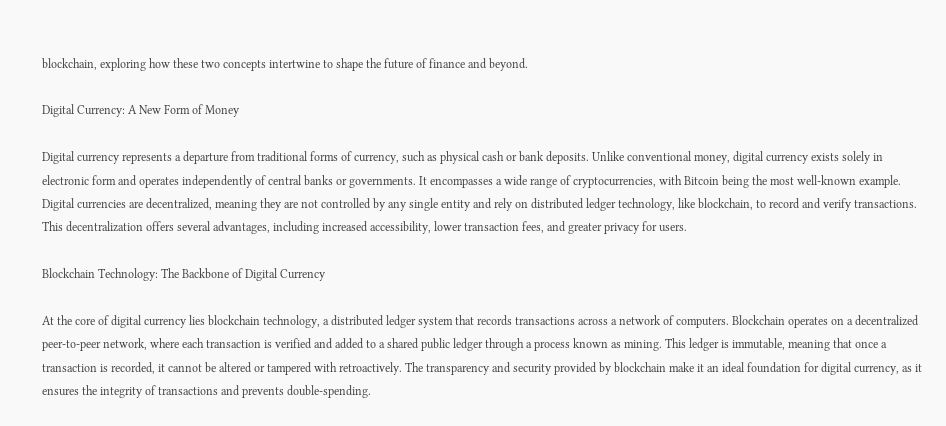blockchain, exploring how these two concepts intertwine to shape the future of finance and beyond.

Digital Currency: A New Form of Money

Digital currency represents a departure from traditional forms of currency, such as physical cash or bank deposits. Unlike conventional money, digital currency exists solely in electronic form and operates independently of central banks or governments. It encompasses a wide range of cryptocurrencies, with Bitcoin being the most well-known example. Digital currencies are decentralized, meaning they are not controlled by any single entity and rely on distributed ledger technology, like blockchain, to record and verify transactions. This decentralization offers several advantages, including increased accessibility, lower transaction fees, and greater privacy for users.

Blockchain Technology: The Backbone of Digital Currency

At the core of digital currency lies blockchain technology, a distributed ledger system that records transactions across a network of computers. Blockchain operates on a decentralized peer-to-peer network, where each transaction is verified and added to a shared public ledger through a process known as mining. This ledger is immutable, meaning that once a transaction is recorded, it cannot be altered or tampered with retroactively. The transparency and security provided by blockchain make it an ideal foundation for digital currency, as it ensures the integrity of transactions and prevents double-spending.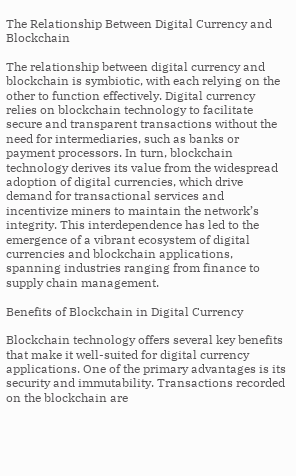The Relationship Between Digital Currency and Blockchain

The relationship between digital currency and blockchain is symbiotic, with each relying on the other to function effectively. Digital currency relies on blockchain technology to facilitate secure and transparent transactions without the need for intermediaries, such as banks or payment processors. In turn, blockchain technology derives its value from the widespread adoption of digital currencies, which drive demand for transactional services and incentivize miners to maintain the network’s integrity. This interdependence has led to the emergence of a vibrant ecosystem of digital currencies and blockchain applications, spanning industries ranging from finance to supply chain management.

Benefits of Blockchain in Digital Currency

Blockchain technology offers several key benefits that make it well-suited for digital currency applications. One of the primary advantages is its security and immutability. Transactions recorded on the blockchain are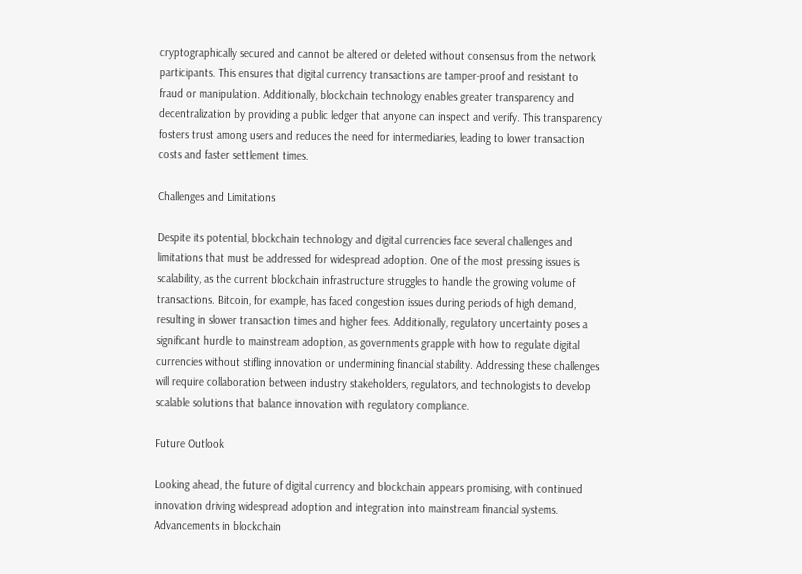cryptographically secured and cannot be altered or deleted without consensus from the network participants. This ensures that digital currency transactions are tamper-proof and resistant to fraud or manipulation. Additionally, blockchain technology enables greater transparency and decentralization by providing a public ledger that anyone can inspect and verify. This transparency fosters trust among users and reduces the need for intermediaries, leading to lower transaction costs and faster settlement times.

Challenges and Limitations

Despite its potential, blockchain technology and digital currencies face several challenges and limitations that must be addressed for widespread adoption. One of the most pressing issues is scalability, as the current blockchain infrastructure struggles to handle the growing volume of transactions. Bitcoin, for example, has faced congestion issues during periods of high demand, resulting in slower transaction times and higher fees. Additionally, regulatory uncertainty poses a significant hurdle to mainstream adoption, as governments grapple with how to regulate digital currencies without stifling innovation or undermining financial stability. Addressing these challenges will require collaboration between industry stakeholders, regulators, and technologists to develop scalable solutions that balance innovation with regulatory compliance.

Future Outlook

Looking ahead, the future of digital currency and blockchain appears promising, with continued innovation driving widespread adoption and integration into mainstream financial systems. Advancements in blockchain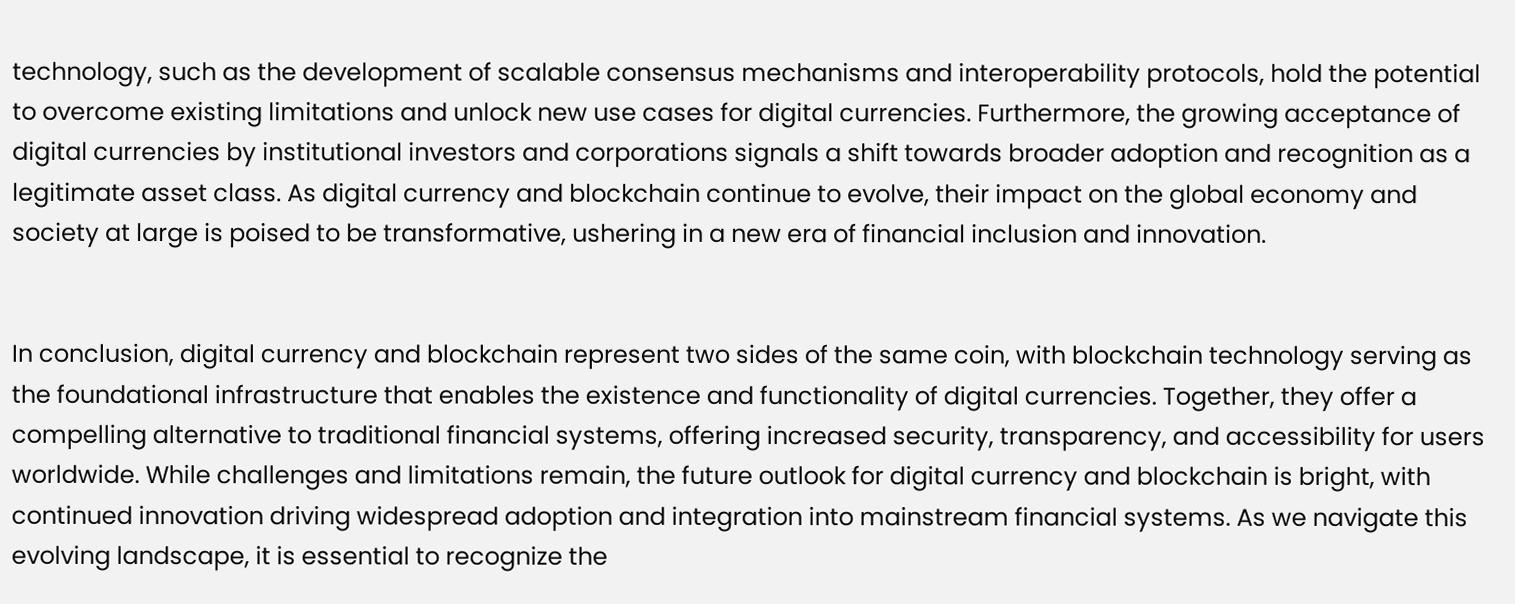technology, such as the development of scalable consensus mechanisms and interoperability protocols, hold the potential to overcome existing limitations and unlock new use cases for digital currencies. Furthermore, the growing acceptance of digital currencies by institutional investors and corporations signals a shift towards broader adoption and recognition as a legitimate asset class. As digital currency and blockchain continue to evolve, their impact on the global economy and society at large is poised to be transformative, ushering in a new era of financial inclusion and innovation.


In conclusion, digital currency and blockchain represent two sides of the same coin, with blockchain technology serving as the foundational infrastructure that enables the existence and functionality of digital currencies. Together, they offer a compelling alternative to traditional financial systems, offering increased security, transparency, and accessibility for users worldwide. While challenges and limitations remain, the future outlook for digital currency and blockchain is bright, with continued innovation driving widespread adoption and integration into mainstream financial systems. As we navigate this evolving landscape, it is essential to recognize the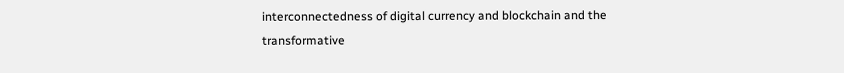interconnectedness of digital currency and blockchain and the transformative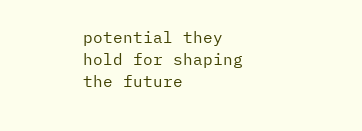potential they hold for shaping the future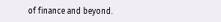of finance and beyond.